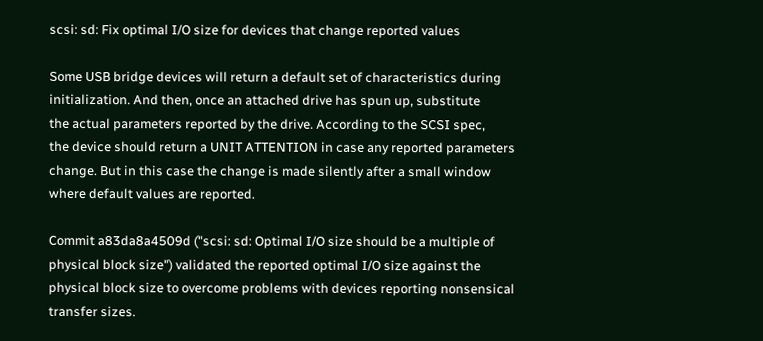scsi: sd: Fix optimal I/O size for devices that change reported values

Some USB bridge devices will return a default set of characteristics during
initialization. And then, once an attached drive has spun up, substitute
the actual parameters reported by the drive. According to the SCSI spec,
the device should return a UNIT ATTENTION in case any reported parameters
change. But in this case the change is made silently after a small window
where default values are reported.

Commit a83da8a4509d ("scsi: sd: Optimal I/O size should be a multiple of
physical block size") validated the reported optimal I/O size against the
physical block size to overcome problems with devices reporting nonsensical
transfer sizes.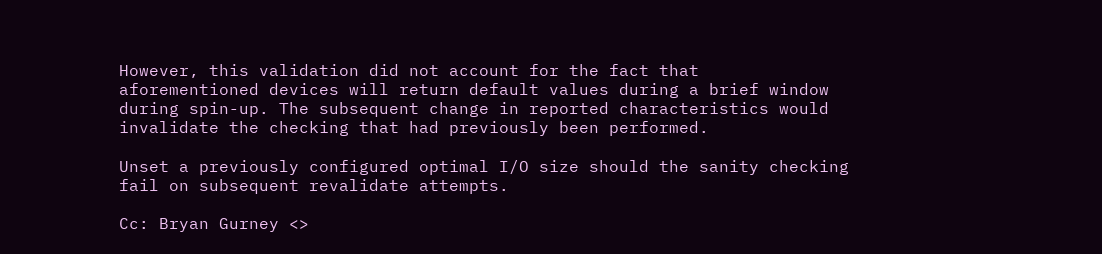However, this validation did not account for the fact that
aforementioned devices will return default values during a brief window
during spin-up. The subsequent change in reported characteristics would
invalidate the checking that had previously been performed.

Unset a previously configured optimal I/O size should the sanity checking
fail on subsequent revalidate attempts.

Cc: Bryan Gurney <>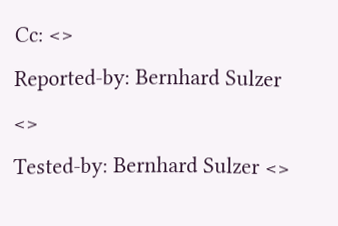Cc: <>
Reported-by: Bernhard Sulzer <>
Tested-by: Bernhard Sulzer <>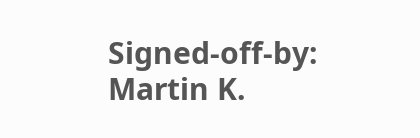Signed-off-by: Martin K.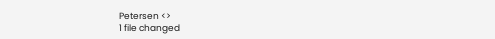Petersen <>
1 file changed